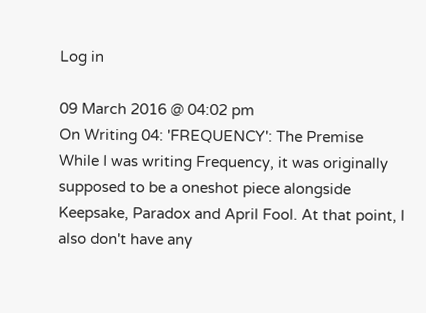Log in

09 March 2016 @ 04:02 pm
On Writing 04: 'FREQUENCY': The Premise
While I was writing Frequency, it was originally supposed to be a oneshot piece alongside Keepsake, Paradox and April Fool. At that point, I also don't have any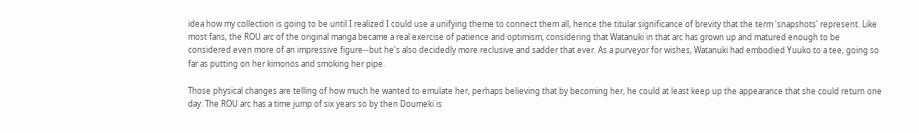idea how my collection is going to be until I realized I could use a unifying theme to connect them all, hence the titular significance of brevity that the term 'snapshots' represent. Like most fans, the ROU arc of the original manga became a real exercise of patience and optimism, considering that Watanuki in that arc has grown up and matured enough to be considered even more of an impressive figure--but he's also decidedly more reclusive and sadder that ever. As a purveyor for wishes, Watanuki had embodied Yuuko to a tee, going so far as putting on her kimonos and smoking her pipe.

Those physical changes are telling of how much he wanted to emulate her, perhaps believing that by becoming her, he could at least keep up the appearance that she could return one day. The ROU arc has a time jump of six years so by then Doumeki is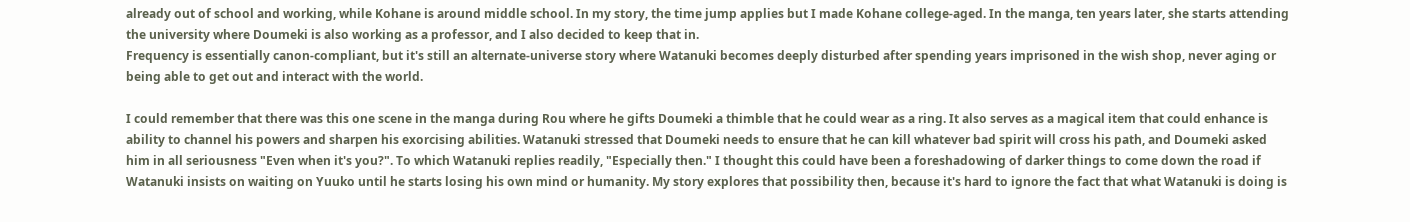already out of school and working, while Kohane is around middle school. In my story, the time jump applies but I made Kohane college-aged. In the manga, ten years later, she starts attending the university where Doumeki is also working as a professor, and I also decided to keep that in.
Frequency is essentially canon-compliant, but it's still an alternate-universe story where Watanuki becomes deeply disturbed after spending years imprisoned in the wish shop, never aging or being able to get out and interact with the world.

I could remember that there was this one scene in the manga during Rou where he gifts Doumeki a thimble that he could wear as a ring. It also serves as a magical item that could enhance is ability to channel his powers and sharpen his exorcising abilities. Watanuki stressed that Doumeki needs to ensure that he can kill whatever bad spirit will cross his path, and Doumeki asked him in all seriousness "Even when it's you?". To which Watanuki replies readily, "Especially then." I thought this could have been a foreshadowing of darker things to come down the road if Watanuki insists on waiting on Yuuko until he starts losing his own mind or humanity. My story explores that possibility then, because it's hard to ignore the fact that what Watanuki is doing is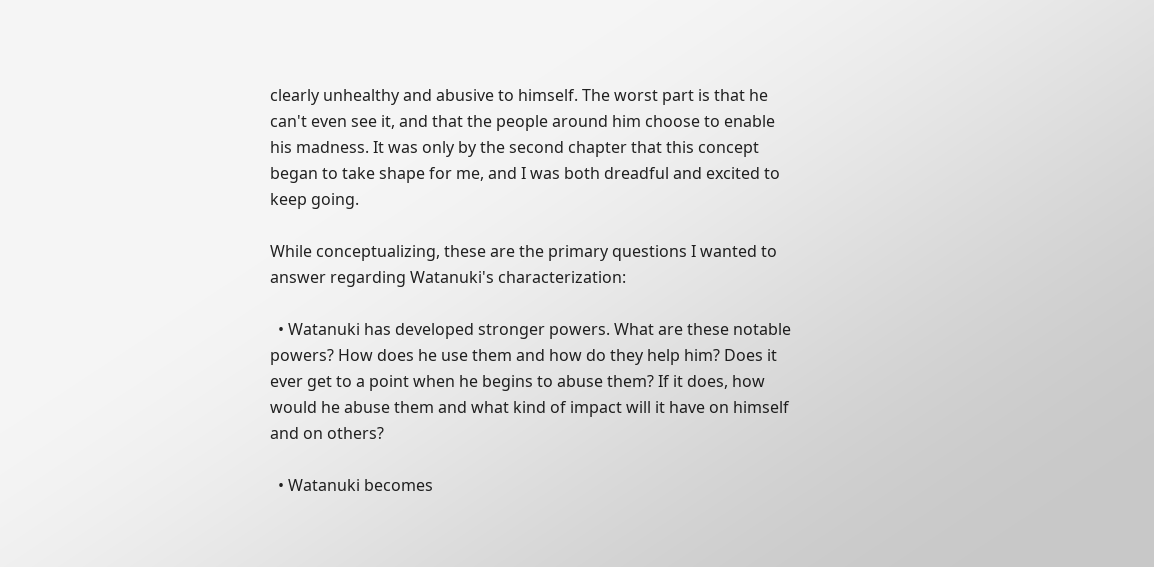clearly unhealthy and abusive to himself. The worst part is that he can't even see it, and that the people around him choose to enable his madness. It was only by the second chapter that this concept began to take shape for me, and I was both dreadful and excited to keep going.

While conceptualizing, these are the primary questions I wanted to answer regarding Watanuki's characterization:

  • Watanuki has developed stronger powers. What are these notable powers? How does he use them and how do they help him? Does it ever get to a point when he begins to abuse them? If it does, how would he abuse them and what kind of impact will it have on himself and on others?

  • Watanuki becomes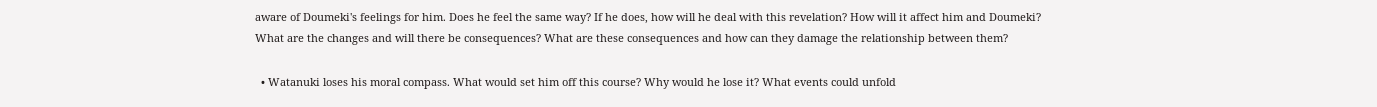aware of Doumeki's feelings for him. Does he feel the same way? If he does, how will he deal with this revelation? How will it affect him and Doumeki? What are the changes and will there be consequences? What are these consequences and how can they damage the relationship between them?

  • Watanuki loses his moral compass. What would set him off this course? Why would he lose it? What events could unfold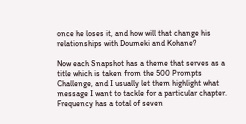once he loses it, and how will that change his relationships with Doumeki and Kohane?

Now each Snapshot has a theme that serves as a title which is taken from the 500 Prompts Challenge, and I usually let them highlight what message I want to tackle for a particular chapter. Frequency has a total of seven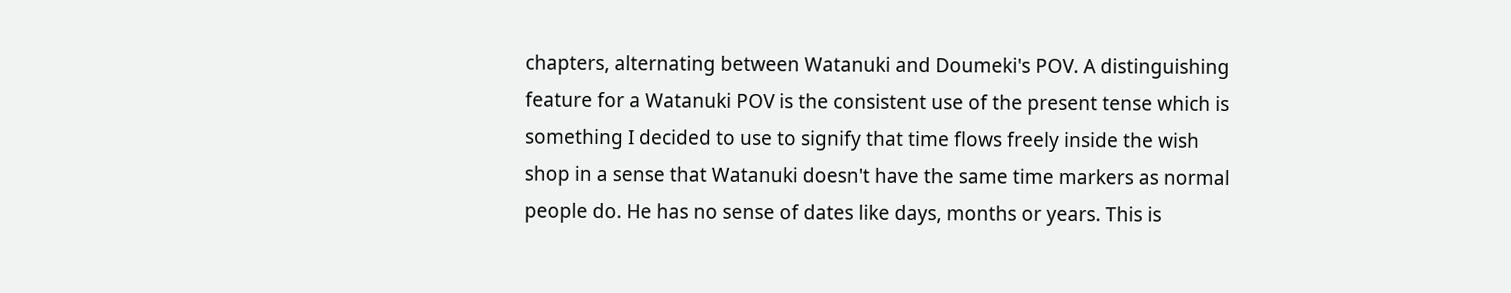chapters, alternating between Watanuki and Doumeki's POV. A distinguishing feature for a Watanuki POV is the consistent use of the present tense which is something I decided to use to signify that time flows freely inside the wish shop in a sense that Watanuki doesn't have the same time markers as normal people do. He has no sense of dates like days, months or years. This is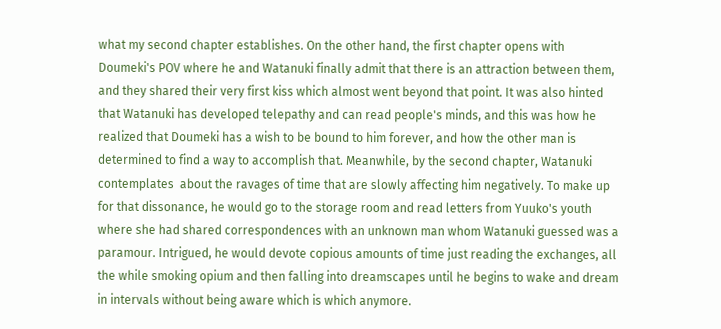what my second chapter establishes. On the other hand, the first chapter opens with Doumeki's POV where he and Watanuki finally admit that there is an attraction between them, and they shared their very first kiss which almost went beyond that point. It was also hinted that Watanuki has developed telepathy and can read people's minds, and this was how he realized that Doumeki has a wish to be bound to him forever, and how the other man is determined to find a way to accomplish that. Meanwhile, by the second chapter, Watanuki contemplates  about the ravages of time that are slowly affecting him negatively. To make up for that dissonance, he would go to the storage room and read letters from Yuuko's youth where she had shared correspondences with an unknown man whom Watanuki guessed was a paramour. Intrigued, he would devote copious amounts of time just reading the exchanges, all the while smoking opium and then falling into dreamscapes until he begins to wake and dream in intervals without being aware which is which anymore.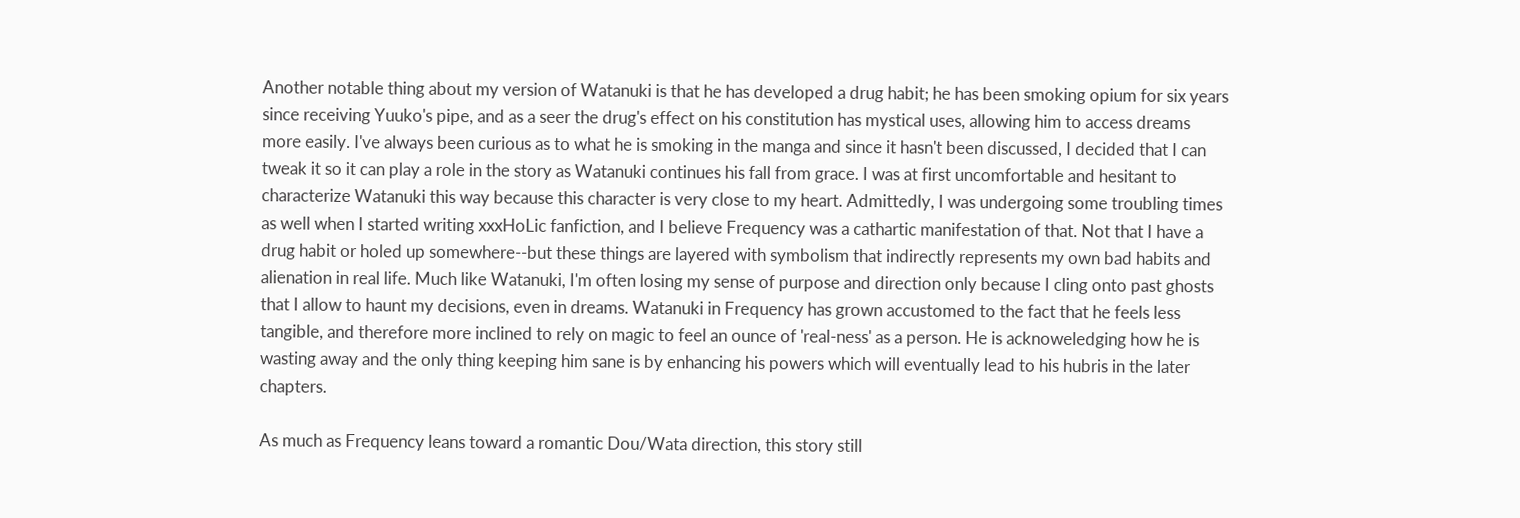Another notable thing about my version of Watanuki is that he has developed a drug habit; he has been smoking opium for six years since receiving Yuuko's pipe, and as a seer the drug's effect on his constitution has mystical uses, allowing him to access dreams more easily. I've always been curious as to what he is smoking in the manga and since it hasn't been discussed, I decided that I can tweak it so it can play a role in the story as Watanuki continues his fall from grace. I was at first uncomfortable and hesitant to characterize Watanuki this way because this character is very close to my heart. Admittedly, I was undergoing some troubling times as well when I started writing xxxHoLic fanfiction, and I believe Frequency was a cathartic manifestation of that. Not that I have a drug habit or holed up somewhere--but these things are layered with symbolism that indirectly represents my own bad habits and alienation in real life. Much like Watanuki, I'm often losing my sense of purpose and direction only because I cling onto past ghosts that I allow to haunt my decisions, even in dreams. Watanuki in Frequency has grown accustomed to the fact that he feels less tangible, and therefore more inclined to rely on magic to feel an ounce of 'real-ness' as a person. He is acknoweledging how he is wasting away and the only thing keeping him sane is by enhancing his powers which will eventually lead to his hubris in the later chapters.

As much as Frequency leans toward a romantic Dou/Wata direction, this story still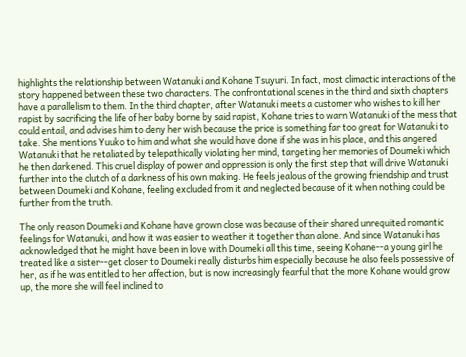highlights the relationship between Watanuki and Kohane Tsuyuri. In fact, most climactic interactions of the story happened between these two characters. The confrontational scenes in the third and sixth chapters have a parallelism to them. In the third chapter, after Watanuki meets a customer who wishes to kill her rapist by sacrificing the life of her baby borne by said rapist, Kohane tries to warn Watanuki of the mess that could entail, and advises him to deny her wish because the price is something far too great for Watanuki to take. She mentions Yuuko to him and what she would have done if she was in his place, and this angered Watanuki that he retaliated by telepathically violating her mind, targeting her memories of Doumeki which he then darkened. This cruel display of power and oppression is only the first step that will drive Watanuki further into the clutch of a darkness of his own making. He feels jealous of the growing friendship and trust between Doumeki and Kohane, feeling excluded from it and neglected because of it when nothing could be further from the truth.

The only reason Doumeki and Kohane have grown close was because of their shared unrequited romantic feelings for Watanuki, and how it was easier to weather it together than alone. And since Watanuki has acknowledged that he might have been in love with Doumeki all this time, seeing Kohane--a young girl he treated like a sister--get closer to Doumeki really disturbs him especially because he also feels possessive of her, as if he was entitled to her affection, but is now increasingly fearful that the more Kohane would grow up, the more she will feel inclined to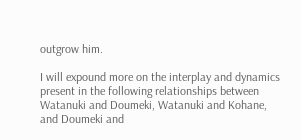outgrow him.

I will expound more on the interplay and dynamics present in the following relationships between Watanuki and Doumeki, Watanuki and Kohane, and Doumeki and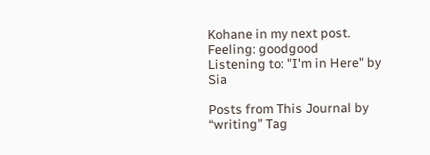Kohane in my next post.
Feeling: goodgood
Listening to: "I'm in Here" by Sia

Posts from This Journal by “writing” Tag